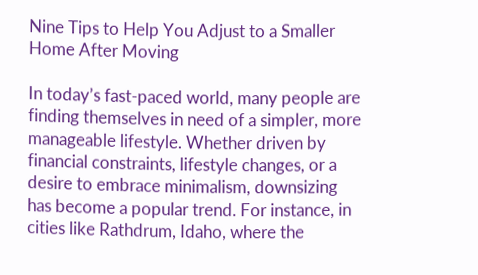Nine Tips to Help You Adjust to a Smaller Home After Moving

In today’s fast-paced world, many people are finding themselves in need of a simpler, more manageable lifestyle. Whether driven by financial constraints, lifestyle changes, or a desire to embrace minimalism, downsizing has become a popular trend. For instance, in cities like Rathdrum, Idaho, where the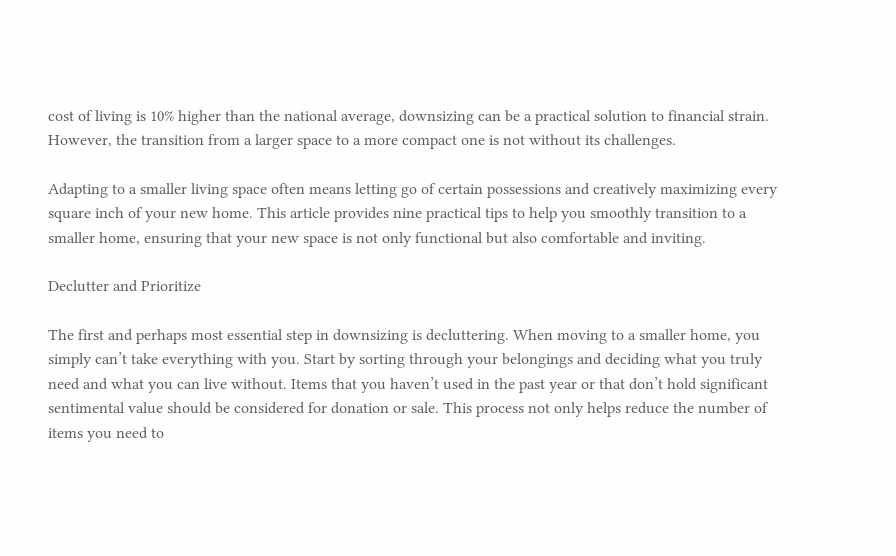cost of living is 10% higher than the national average, downsizing can be a practical solution to financial strain. However, the transition from a larger space to a more compact one is not without its challenges.

Adapting to a smaller living space often means letting go of certain possessions and creatively maximizing every square inch of your new home. This article provides nine practical tips to help you smoothly transition to a smaller home, ensuring that your new space is not only functional but also comfortable and inviting.

Declutter and Prioritize

The first and perhaps most essential step in downsizing is decluttering. When moving to a smaller home, you simply can’t take everything with you. Start by sorting through your belongings and deciding what you truly need and what you can live without. Items that you haven’t used in the past year or that don’t hold significant sentimental value should be considered for donation or sale. This process not only helps reduce the number of items you need to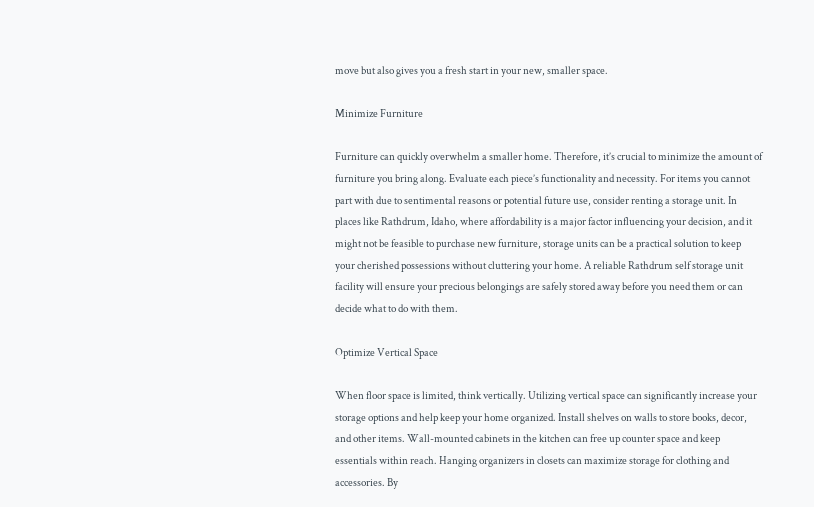move but also gives you a fresh start in your new, smaller space.

Minimize Furniture

Furniture can quickly overwhelm a smaller home. Therefore, it’s crucial to minimize the amount of furniture you bring along. Evaluate each piece’s functionality and necessity. For items you cannot part with due to sentimental reasons or potential future use, consider renting a storage unit. In places like Rathdrum, Idaho, where affordability is a major factor influencing your decision, and it might not be feasible to purchase new furniture, storage units can be a practical solution to keep your cherished possessions without cluttering your home. A reliable Rathdrum self storage unit facility will ensure your precious belongings are safely stored away before you need them or can decide what to do with them.

Optimize Vertical Space

When floor space is limited, think vertically. Utilizing vertical space can significantly increase your storage options and help keep your home organized. Install shelves on walls to store books, decor, and other items. Wall-mounted cabinets in the kitchen can free up counter space and keep essentials within reach. Hanging organizers in closets can maximize storage for clothing and accessories. By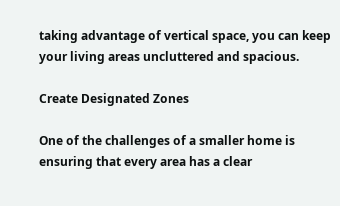taking advantage of vertical space, you can keep your living areas uncluttered and spacious.

Create Designated Zones

One of the challenges of a smaller home is ensuring that every area has a clear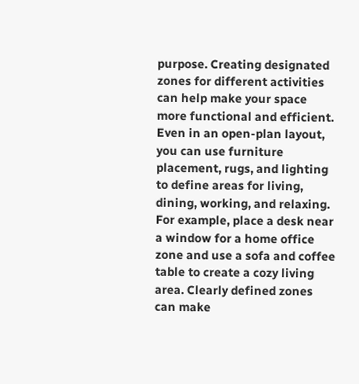purpose. Creating designated zones for different activities can help make your space more functional and efficient. Even in an open-plan layout, you can use furniture placement, rugs, and lighting to define areas for living, dining, working, and relaxing. For example, place a desk near a window for a home office zone and use a sofa and coffee table to create a cozy living area. Clearly defined zones can make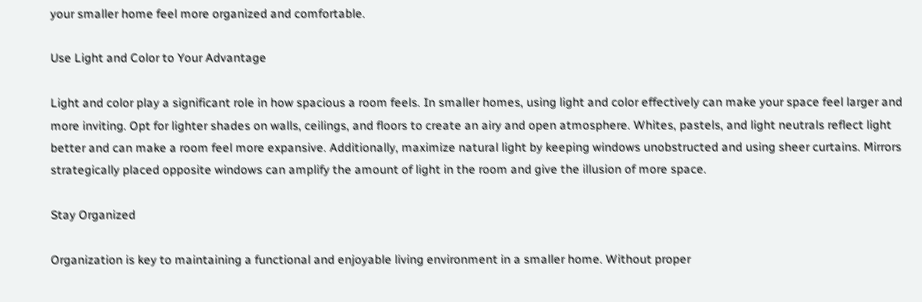your smaller home feel more organized and comfortable.

Use Light and Color to Your Advantage

Light and color play a significant role in how spacious a room feels. In smaller homes, using light and color effectively can make your space feel larger and more inviting. Opt for lighter shades on walls, ceilings, and floors to create an airy and open atmosphere. Whites, pastels, and light neutrals reflect light better and can make a room feel more expansive. Additionally, maximize natural light by keeping windows unobstructed and using sheer curtains. Mirrors strategically placed opposite windows can amplify the amount of light in the room and give the illusion of more space.

Stay Organized

Organization is key to maintaining a functional and enjoyable living environment in a smaller home. Without proper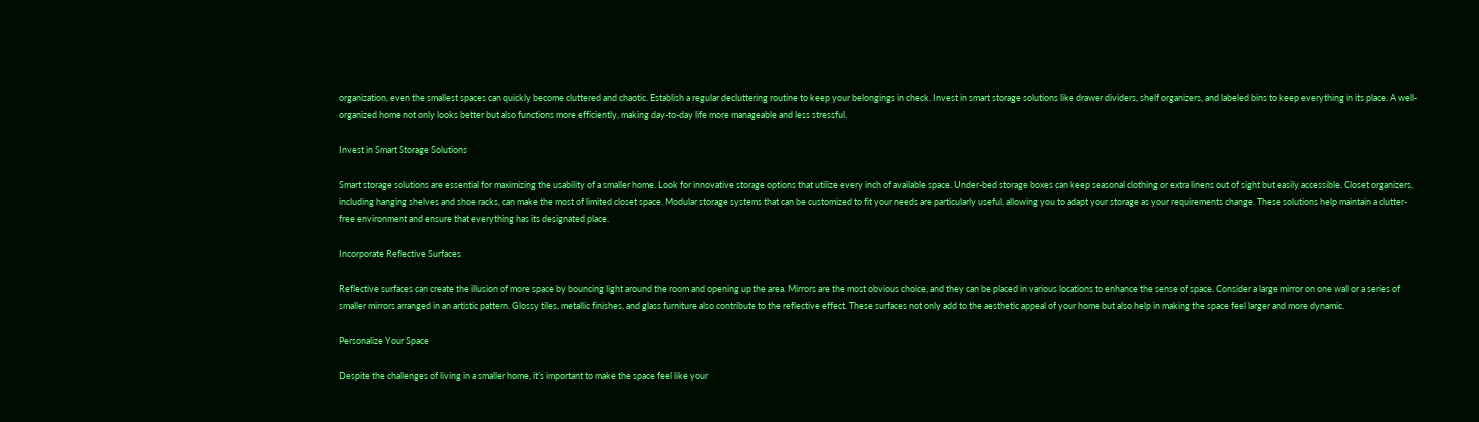organization, even the smallest spaces can quickly become cluttered and chaotic. Establish a regular decluttering routine to keep your belongings in check. Invest in smart storage solutions like drawer dividers, shelf organizers, and labeled bins to keep everything in its place. A well-organized home not only looks better but also functions more efficiently, making day-to-day life more manageable and less stressful.

Invest in Smart Storage Solutions

Smart storage solutions are essential for maximizing the usability of a smaller home. Look for innovative storage options that utilize every inch of available space. Under-bed storage boxes can keep seasonal clothing or extra linens out of sight but easily accessible. Closet organizers, including hanging shelves and shoe racks, can make the most of limited closet space. Modular storage systems that can be customized to fit your needs are particularly useful, allowing you to adapt your storage as your requirements change. These solutions help maintain a clutter-free environment and ensure that everything has its designated place.

Incorporate Reflective Surfaces

Reflective surfaces can create the illusion of more space by bouncing light around the room and opening up the area. Mirrors are the most obvious choice, and they can be placed in various locations to enhance the sense of space. Consider a large mirror on one wall or a series of smaller mirrors arranged in an artistic pattern. Glossy tiles, metallic finishes, and glass furniture also contribute to the reflective effect. These surfaces not only add to the aesthetic appeal of your home but also help in making the space feel larger and more dynamic.

Personalize Your Space

Despite the challenges of living in a smaller home, it’s important to make the space feel like your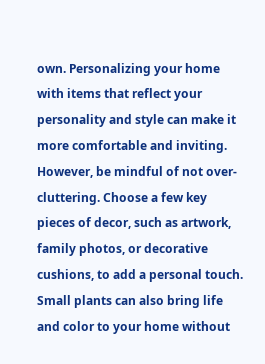own. Personalizing your home with items that reflect your personality and style can make it more comfortable and inviting. However, be mindful of not over-cluttering. Choose a few key pieces of decor, such as artwork, family photos, or decorative cushions, to add a personal touch. Small plants can also bring life and color to your home without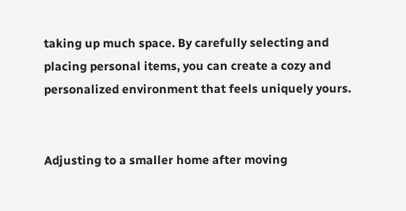taking up much space. By carefully selecting and placing personal items, you can create a cozy and personalized environment that feels uniquely yours.


Adjusting to a smaller home after moving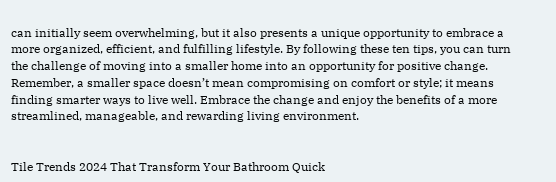can initially seem overwhelming, but it also presents a unique opportunity to embrace a more organized, efficient, and fulfilling lifestyle. By following these ten tips, you can turn the challenge of moving into a smaller home into an opportunity for positive change. Remember, a smaller space doesn’t mean compromising on comfort or style; it means finding smarter ways to live well. Embrace the change and enjoy the benefits of a more streamlined, manageable, and rewarding living environment.


Tile Trends 2024 That Transform Your Bathroom Quick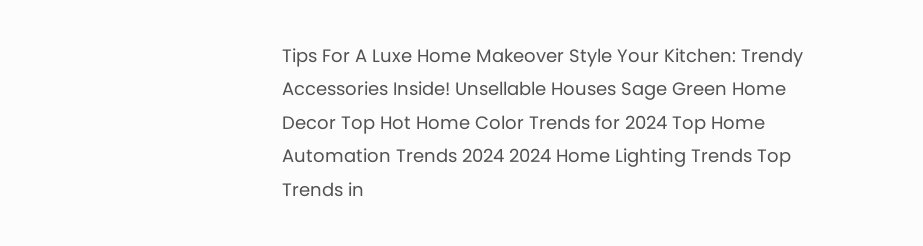Tips For A Luxe Home Makeover Style Your Kitchen: Trendy Accessories Inside! Unsellable Houses Sage Green Home Decor Top Hot Home Color Trends for 2024 Top Home Automation Trends 2024 2024 Home Lighting Trends Top Trends in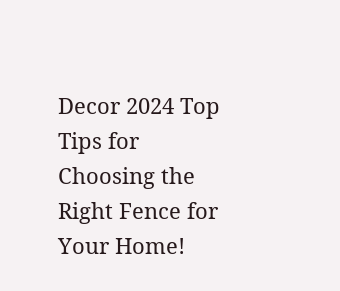Decor 2024 Top Tips for Choosing the Right Fence for Your Home!